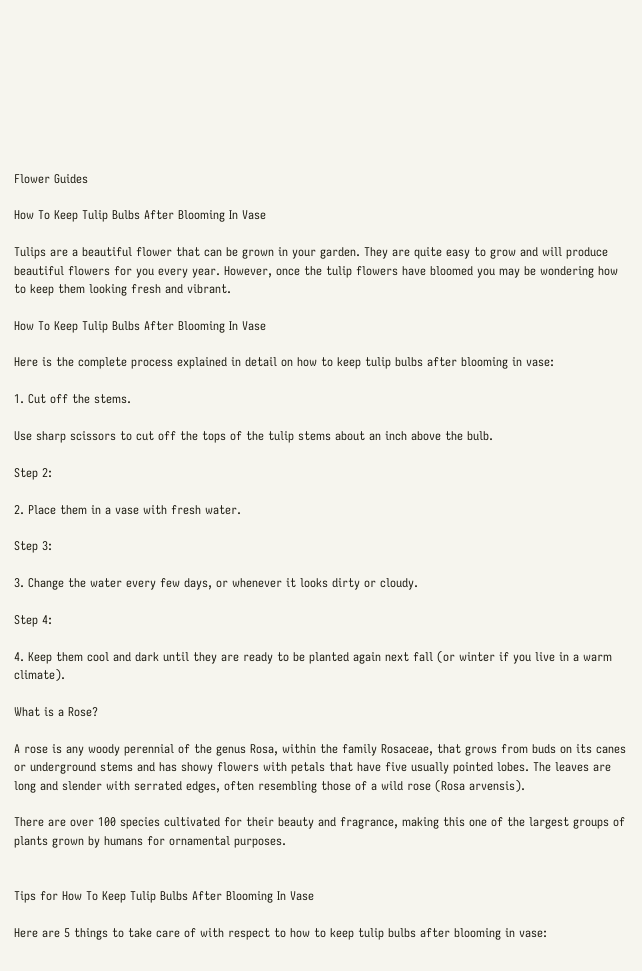Flower Guides

How To Keep Tulip Bulbs After Blooming In Vase

Tulips are a beautiful flower that can be grown in your garden. They are quite easy to grow and will produce beautiful flowers for you every year. However, once the tulip flowers have bloomed you may be wondering how to keep them looking fresh and vibrant.

How To Keep Tulip Bulbs After Blooming In Vase

Here is the complete process explained in detail on how to keep tulip bulbs after blooming in vase:

1. Cut off the stems.

Use sharp scissors to cut off the tops of the tulip stems about an inch above the bulb.

Step 2:

2. Place them in a vase with fresh water.

Step 3:

3. Change the water every few days, or whenever it looks dirty or cloudy.

Step 4:

4. Keep them cool and dark until they are ready to be planted again next fall (or winter if you live in a warm climate).

What is a Rose?

A rose is any woody perennial of the genus Rosa, within the family Rosaceae, that grows from buds on its canes or underground stems and has showy flowers with petals that have five usually pointed lobes. The leaves are long and slender with serrated edges, often resembling those of a wild rose (Rosa arvensis).

There are over 100 species cultivated for their beauty and fragrance, making this one of the largest groups of plants grown by humans for ornamental purposes.


Tips for How To Keep Tulip Bulbs After Blooming In Vase

Here are 5 things to take care of with respect to how to keep tulip bulbs after blooming in vase: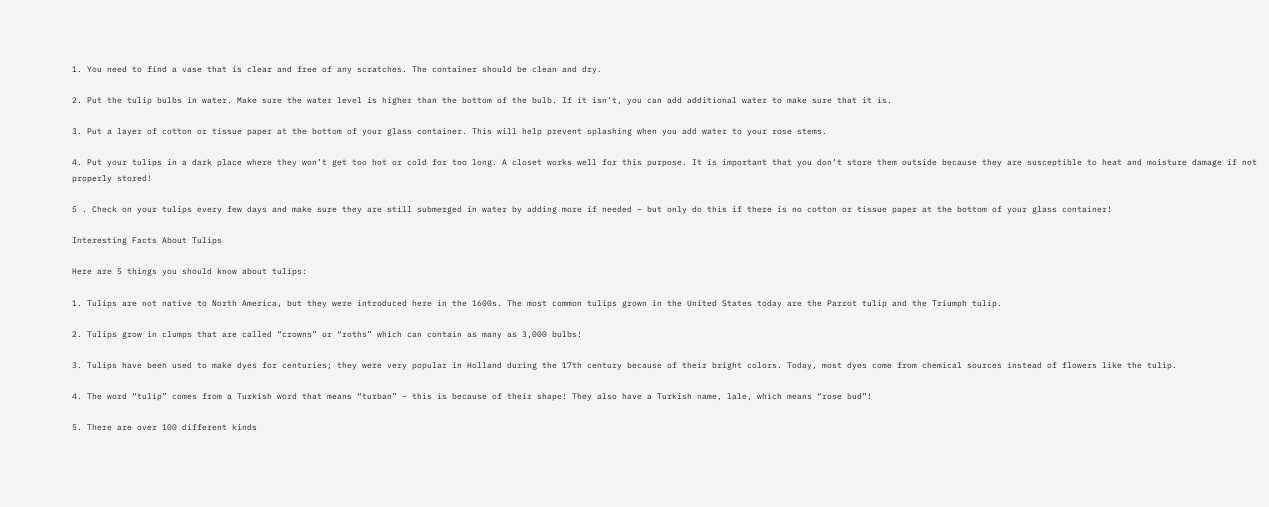1. You need to find a vase that is clear and free of any scratches. The container should be clean and dry.

2. Put the tulip bulbs in water. Make sure the water level is higher than the bottom of the bulb. If it isn’t, you can add additional water to make sure that it is.

3. Put a layer of cotton or tissue paper at the bottom of your glass container. This will help prevent splashing when you add water to your rose stems.

4. Put your tulips in a dark place where they won’t get too hot or cold for too long. A closet works well for this purpose. It is important that you don’t store them outside because they are susceptible to heat and moisture damage if not properly stored!

5 . Check on your tulips every few days and make sure they are still submerged in water by adding more if needed – but only do this if there is no cotton or tissue paper at the bottom of your glass container!

Interesting Facts About Tulips

Here are 5 things you should know about tulips:

1. Tulips are not native to North America, but they were introduced here in the 1600s. The most common tulips grown in the United States today are the Parrot tulip and the Triumph tulip.

2. Tulips grow in clumps that are called “crowns” or “roths” which can contain as many as 3,000 bulbs!

3. Tulips have been used to make dyes for centuries; they were very popular in Holland during the 17th century because of their bright colors. Today, most dyes come from chemical sources instead of flowers like the tulip.

4. The word “tulip” comes from a Turkish word that means “turban” – this is because of their shape! They also have a Turkish name, lale, which means “rose bud”!

5. There are over 100 different kinds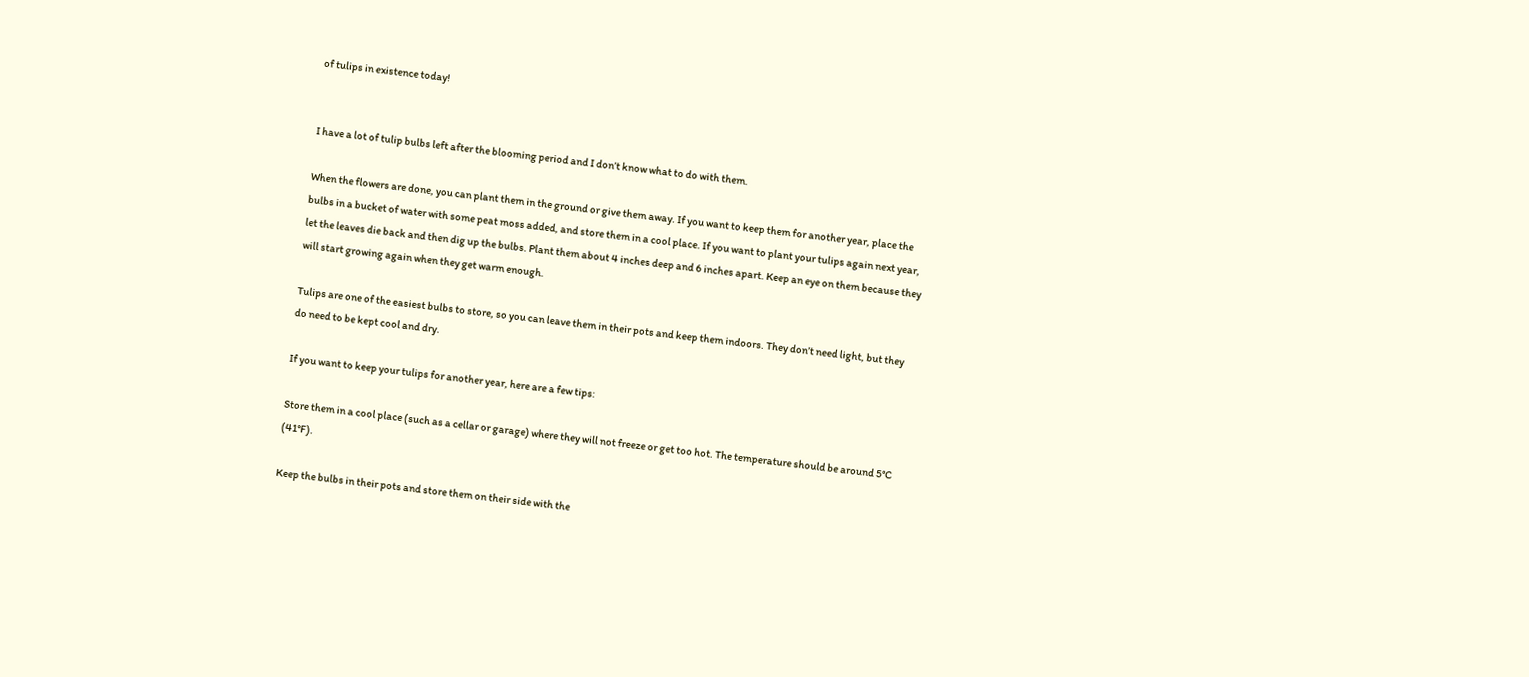of tulips in existence today!


I have a lot of tulip bulbs left after the blooming period and I don’t know what to do with them.

When the flowers are done, you can plant them in the ground or give them away. If you want to keep them for another year, place the bulbs in a bucket of water with some peat moss added, and store them in a cool place. If you want to plant your tulips again next year, let the leaves die back and then dig up the bulbs. Plant them about 4 inches deep and 6 inches apart. Keep an eye on them because they will start growing again when they get warm enough.

Tulips are one of the easiest bulbs to store, so you can leave them in their pots and keep them indoors. They don’t need light, but they do need to be kept cool and dry.

If you want to keep your tulips for another year, here are a few tips:

Store them in a cool place (such as a cellar or garage) where they will not freeze or get too hot. The temperature should be around 5°C (41°F).

Keep the bulbs in their pots and store them on their side with the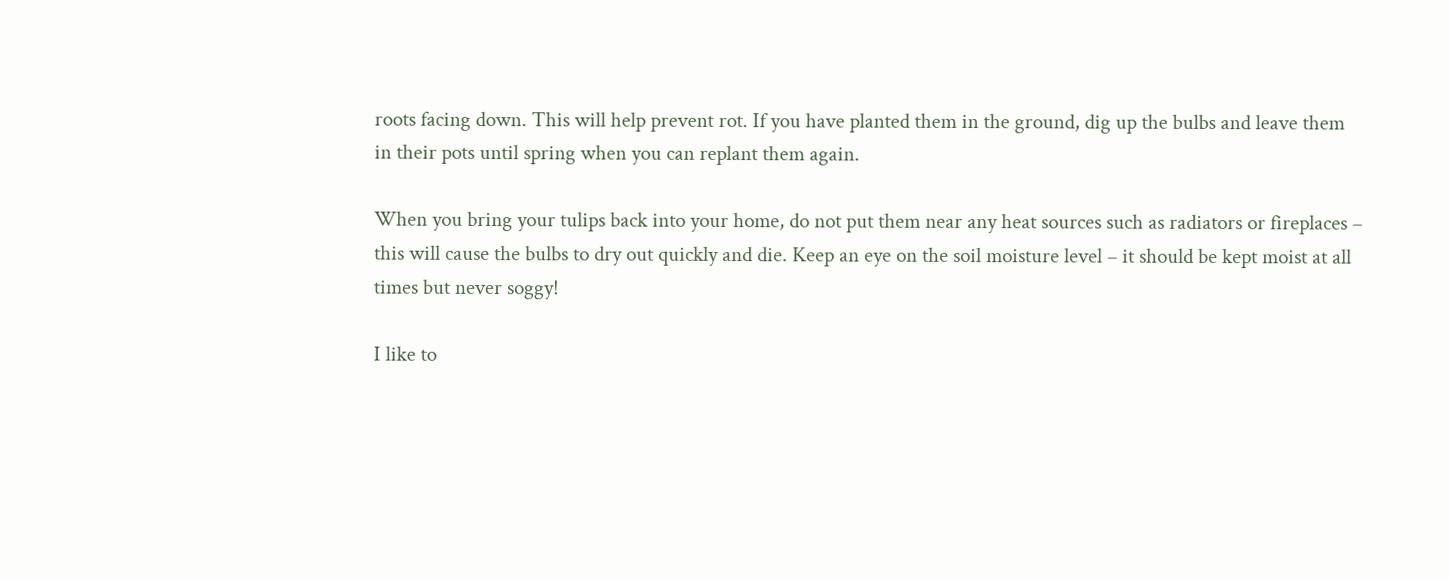roots facing down. This will help prevent rot. If you have planted them in the ground, dig up the bulbs and leave them in their pots until spring when you can replant them again.

When you bring your tulips back into your home, do not put them near any heat sources such as radiators or fireplaces – this will cause the bulbs to dry out quickly and die. Keep an eye on the soil moisture level – it should be kept moist at all times but never soggy!

I like to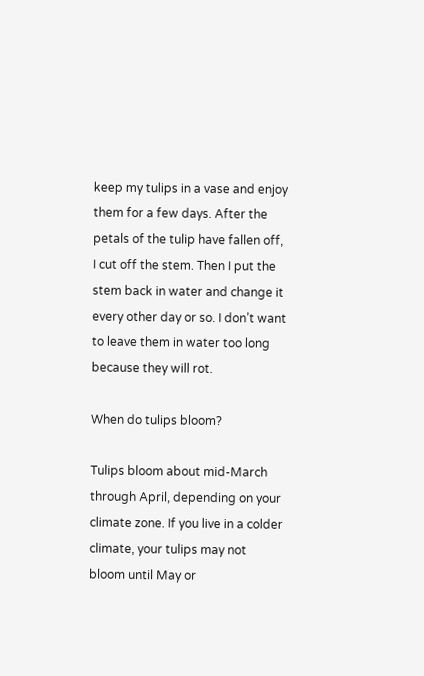keep my tulips in a vase and enjoy them for a few days. After the petals of the tulip have fallen off, I cut off the stem. Then I put the stem back in water and change it every other day or so. I don’t want to leave them in water too long because they will rot.

When do tulips bloom?

Tulips bloom about mid-March through April, depending on your climate zone. If you live in a colder climate, your tulips may not bloom until May or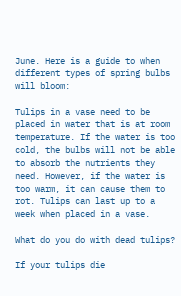June. Here is a guide to when different types of spring bulbs will bloom:

Tulips in a vase need to be placed in water that is at room temperature. If the water is too cold, the bulbs will not be able to absorb the nutrients they need. However, if the water is too warm, it can cause them to rot. Tulips can last up to a week when placed in a vase.

What do you do with dead tulips?

If your tulips die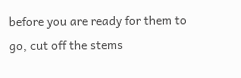before you are ready for them to go, cut off the stems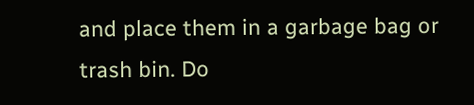and place them in a garbage bag or trash bin. Do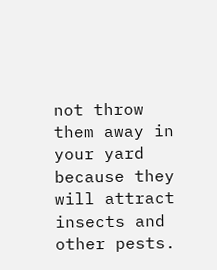not throw them away in your yard because they will attract insects and other pests.